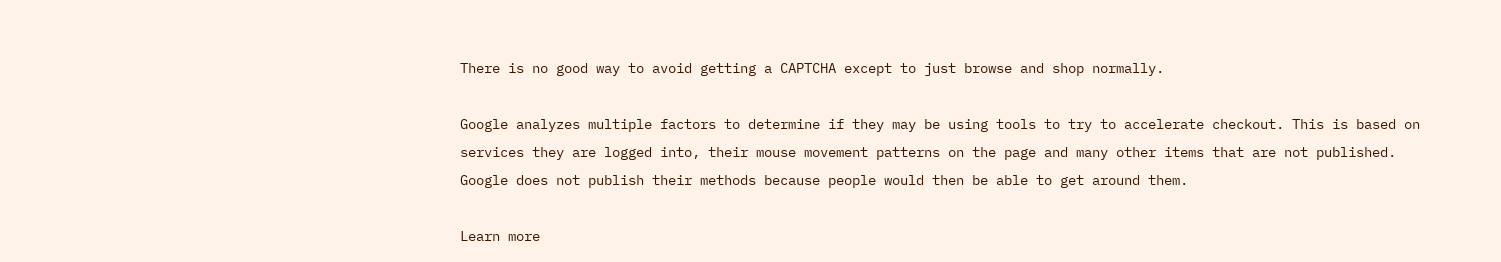There is no good way to avoid getting a CAPTCHA except to just browse and shop normally.

Google analyzes multiple factors to determine if they may be using tools to try to accelerate checkout. This is based on services they are logged into, their mouse movement patterns on the page and many other items that are not published. Google does not publish their methods because people would then be able to get around them.

Learn more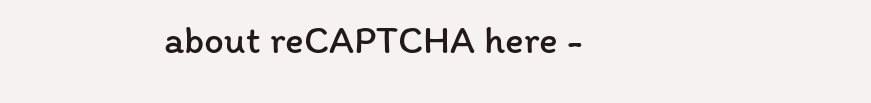about reCAPTCHA here -